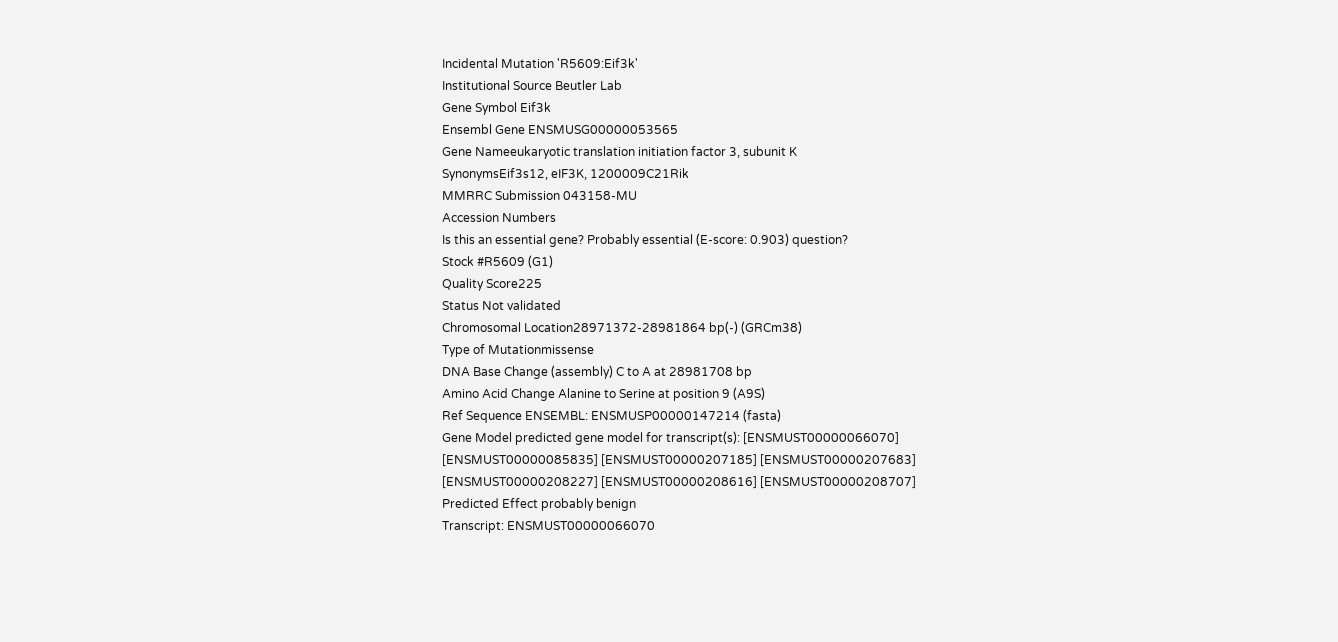Incidental Mutation 'R5609:Eif3k'
Institutional Source Beutler Lab
Gene Symbol Eif3k
Ensembl Gene ENSMUSG00000053565
Gene Nameeukaryotic translation initiation factor 3, subunit K
SynonymsEif3s12, eIF3K, 1200009C21Rik
MMRRC Submission 043158-MU
Accession Numbers
Is this an essential gene? Probably essential (E-score: 0.903) question?
Stock #R5609 (G1)
Quality Score225
Status Not validated
Chromosomal Location28971372-28981864 bp(-) (GRCm38)
Type of Mutationmissense
DNA Base Change (assembly) C to A at 28981708 bp
Amino Acid Change Alanine to Serine at position 9 (A9S)
Ref Sequence ENSEMBL: ENSMUSP00000147214 (fasta)
Gene Model predicted gene model for transcript(s): [ENSMUST00000066070] [ENSMUST00000085835] [ENSMUST00000207185] [ENSMUST00000207683] [ENSMUST00000208227] [ENSMUST00000208616] [ENSMUST00000208707]
Predicted Effect probably benign
Transcript: ENSMUST00000066070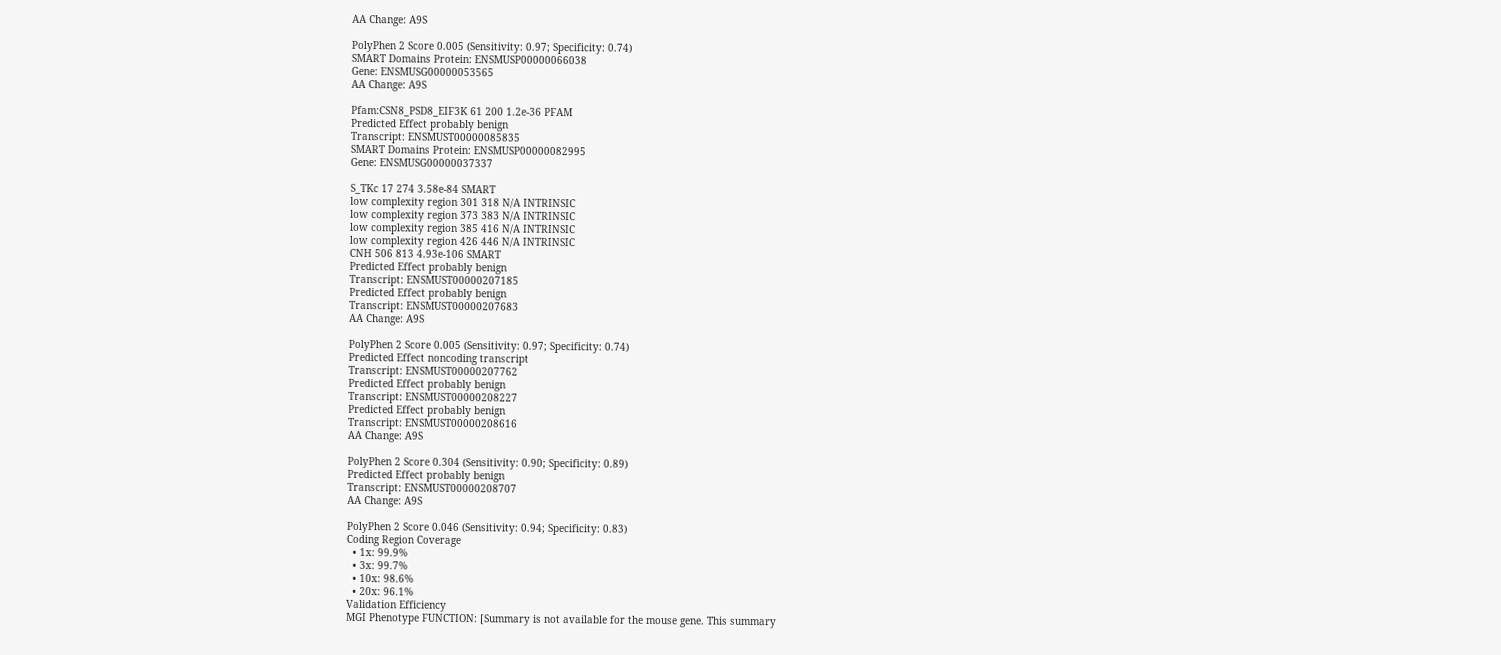AA Change: A9S

PolyPhen 2 Score 0.005 (Sensitivity: 0.97; Specificity: 0.74)
SMART Domains Protein: ENSMUSP00000066038
Gene: ENSMUSG00000053565
AA Change: A9S

Pfam:CSN8_PSD8_EIF3K 61 200 1.2e-36 PFAM
Predicted Effect probably benign
Transcript: ENSMUST00000085835
SMART Domains Protein: ENSMUSP00000082995
Gene: ENSMUSG00000037337

S_TKc 17 274 3.58e-84 SMART
low complexity region 301 318 N/A INTRINSIC
low complexity region 373 383 N/A INTRINSIC
low complexity region 385 416 N/A INTRINSIC
low complexity region 426 446 N/A INTRINSIC
CNH 506 813 4.93e-106 SMART
Predicted Effect probably benign
Transcript: ENSMUST00000207185
Predicted Effect probably benign
Transcript: ENSMUST00000207683
AA Change: A9S

PolyPhen 2 Score 0.005 (Sensitivity: 0.97; Specificity: 0.74)
Predicted Effect noncoding transcript
Transcript: ENSMUST00000207762
Predicted Effect probably benign
Transcript: ENSMUST00000208227
Predicted Effect probably benign
Transcript: ENSMUST00000208616
AA Change: A9S

PolyPhen 2 Score 0.304 (Sensitivity: 0.90; Specificity: 0.89)
Predicted Effect probably benign
Transcript: ENSMUST00000208707
AA Change: A9S

PolyPhen 2 Score 0.046 (Sensitivity: 0.94; Specificity: 0.83)
Coding Region Coverage
  • 1x: 99.9%
  • 3x: 99.7%
  • 10x: 98.6%
  • 20x: 96.1%
Validation Efficiency
MGI Phenotype FUNCTION: [Summary is not available for the mouse gene. This summary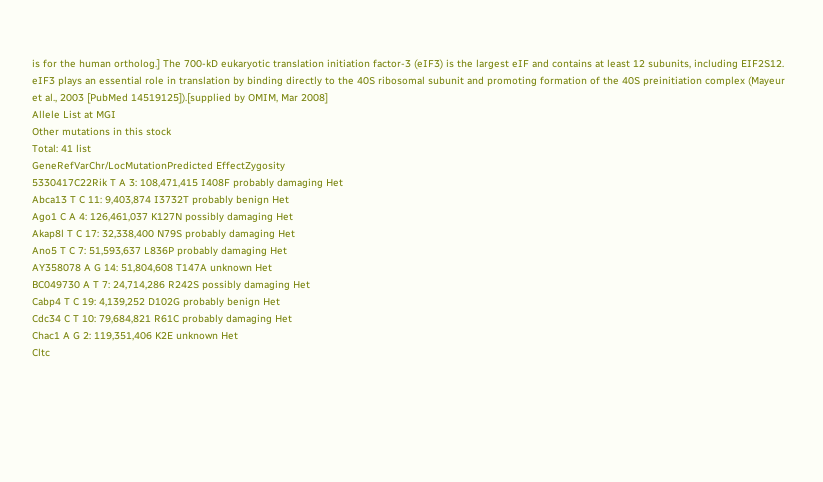is for the human ortholog.] The 700-kD eukaryotic translation initiation factor-3 (eIF3) is the largest eIF and contains at least 12 subunits, including EIF2S12. eIF3 plays an essential role in translation by binding directly to the 40S ribosomal subunit and promoting formation of the 40S preinitiation complex (Mayeur et al., 2003 [PubMed 14519125]).[supplied by OMIM, Mar 2008]
Allele List at MGI
Other mutations in this stock
Total: 41 list
GeneRefVarChr/LocMutationPredicted EffectZygosity
5330417C22Rik T A 3: 108,471,415 I408F probably damaging Het
Abca13 T C 11: 9,403,874 I3732T probably benign Het
Ago1 C A 4: 126,461,037 K127N possibly damaging Het
Akap8l T C 17: 32,338,400 N79S probably damaging Het
Ano5 T C 7: 51,593,637 L836P probably damaging Het
AY358078 A G 14: 51,804,608 T147A unknown Het
BC049730 A T 7: 24,714,286 R242S possibly damaging Het
Cabp4 T C 19: 4,139,252 D102G probably benign Het
Cdc34 C T 10: 79,684,821 R61C probably damaging Het
Chac1 A G 2: 119,351,406 K2E unknown Het
Cltc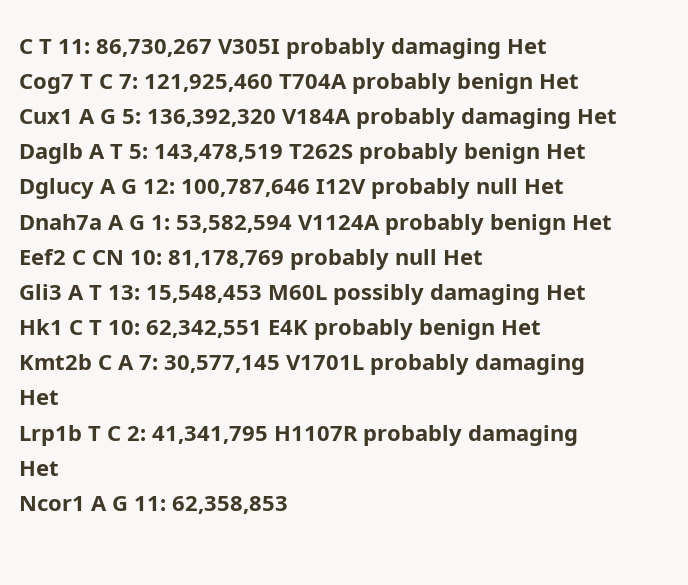C T 11: 86,730,267 V305I probably damaging Het
Cog7 T C 7: 121,925,460 T704A probably benign Het
Cux1 A G 5: 136,392,320 V184A probably damaging Het
Daglb A T 5: 143,478,519 T262S probably benign Het
Dglucy A G 12: 100,787,646 I12V probably null Het
Dnah7a A G 1: 53,582,594 V1124A probably benign Het
Eef2 C CN 10: 81,178,769 probably null Het
Gli3 A T 13: 15,548,453 M60L possibly damaging Het
Hk1 C T 10: 62,342,551 E4K probably benign Het
Kmt2b C A 7: 30,577,145 V1701L probably damaging Het
Lrp1b T C 2: 41,341,795 H1107R probably damaging Het
Ncor1 A G 11: 62,358,853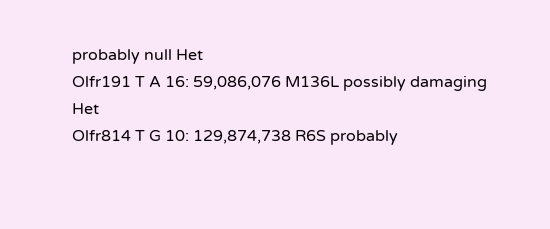probably null Het
Olfr191 T A 16: 59,086,076 M136L possibly damaging Het
Olfr814 T G 10: 129,874,738 R6S probably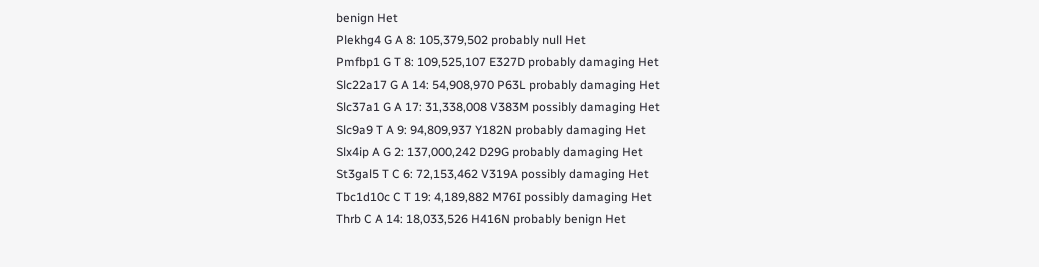benign Het
Plekhg4 G A 8: 105,379,502 probably null Het
Pmfbp1 G T 8: 109,525,107 E327D probably damaging Het
Slc22a17 G A 14: 54,908,970 P63L probably damaging Het
Slc37a1 G A 17: 31,338,008 V383M possibly damaging Het
Slc9a9 T A 9: 94,809,937 Y182N probably damaging Het
Slx4ip A G 2: 137,000,242 D29G probably damaging Het
St3gal5 T C 6: 72,153,462 V319A possibly damaging Het
Tbc1d10c C T 19: 4,189,882 M76I possibly damaging Het
Thrb C A 14: 18,033,526 H416N probably benign Het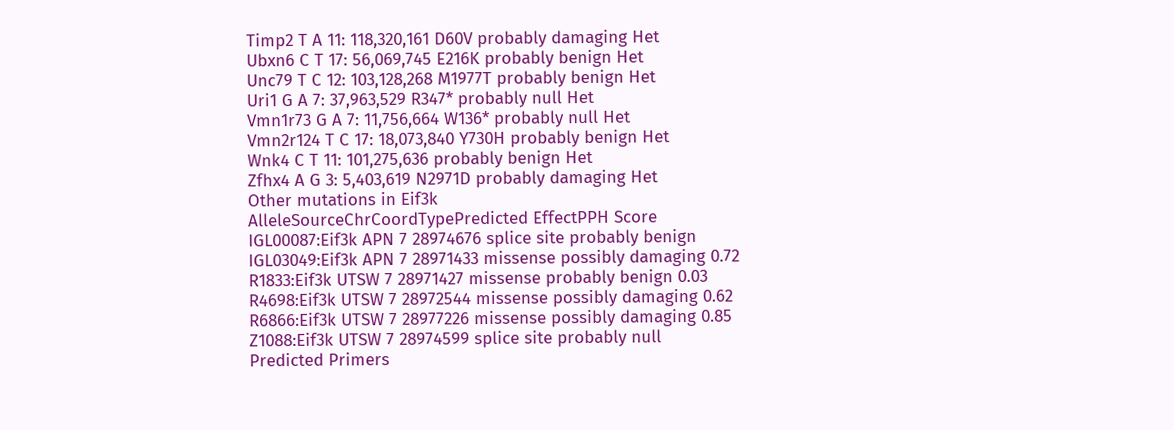Timp2 T A 11: 118,320,161 D60V probably damaging Het
Ubxn6 C T 17: 56,069,745 E216K probably benign Het
Unc79 T C 12: 103,128,268 M1977T probably benign Het
Uri1 G A 7: 37,963,529 R347* probably null Het
Vmn1r73 G A 7: 11,756,664 W136* probably null Het
Vmn2r124 T C 17: 18,073,840 Y730H probably benign Het
Wnk4 C T 11: 101,275,636 probably benign Het
Zfhx4 A G 3: 5,403,619 N2971D probably damaging Het
Other mutations in Eif3k
AlleleSourceChrCoordTypePredicted EffectPPH Score
IGL00087:Eif3k APN 7 28974676 splice site probably benign
IGL03049:Eif3k APN 7 28971433 missense possibly damaging 0.72
R1833:Eif3k UTSW 7 28971427 missense probably benign 0.03
R4698:Eif3k UTSW 7 28972544 missense possibly damaging 0.62
R6866:Eif3k UTSW 7 28977226 missense possibly damaging 0.85
Z1088:Eif3k UTSW 7 28974599 splice site probably null
Predicted Primers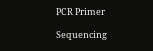PCR Primer

Sequencing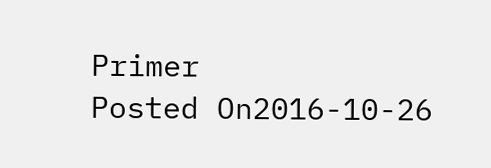Primer
Posted On2016-10-26